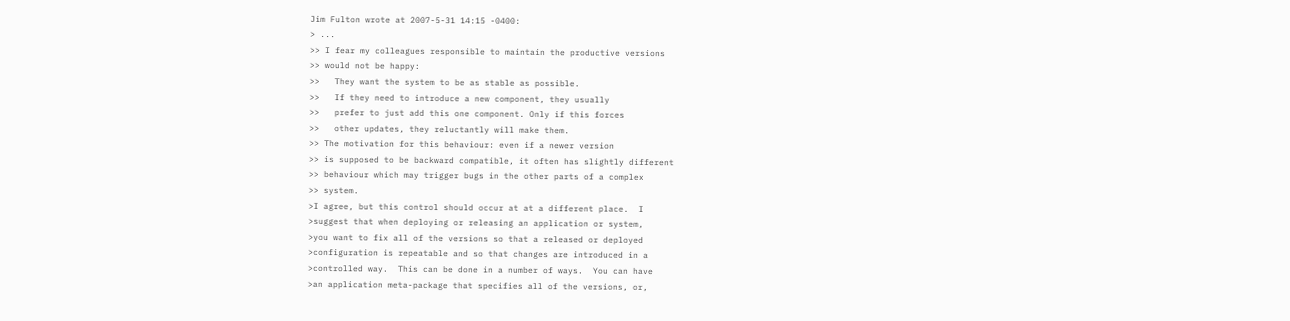Jim Fulton wrote at 2007-5-31 14:15 -0400:
> ...
>> I fear my colleagues responsible to maintain the productive versions
>> would not be happy:
>>   They want the system to be as stable as possible.
>>   If they need to introduce a new component, they usually
>>   prefer to just add this one component. Only if this forces
>>   other updates, they reluctantly will make them.
>> The motivation for this behaviour: even if a newer version
>> is supposed to be backward compatible, it often has slightly different
>> behaviour which may trigger bugs in the other parts of a complex
>> system.
>I agree, but this control should occur at at a different place.  I
>suggest that when deploying or releasing an application or system,
>you want to fix all of the versions so that a released or deployed
>configuration is repeatable and so that changes are introduced in a
>controlled way.  This can be done in a number of ways.  You can have
>an application meta-package that specifies all of the versions, or,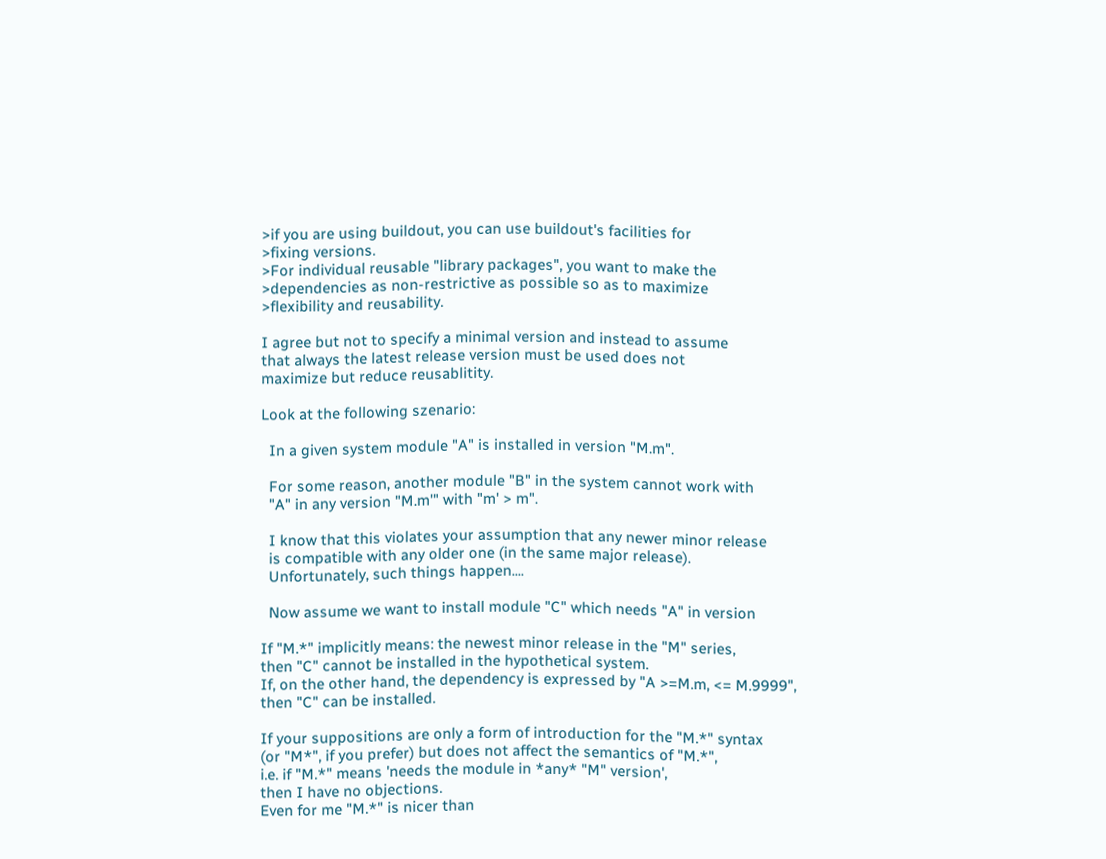>if you are using buildout, you can use buildout's facilities for
>fixing versions.
>For individual reusable "library packages", you want to make the
>dependencies as non-restrictive as possible so as to maximize
>flexibility and reusability.

I agree but not to specify a minimal version and instead to assume
that always the latest release version must be used does not
maximize but reduce reusablitity.

Look at the following szenario:

  In a given system module "A" is installed in version "M.m".

  For some reason, another module "B" in the system cannot work with
  "A" in any version "M.m'" with "m' > m".

  I know that this violates your assumption that any newer minor release
  is compatible with any older one (in the same major release).
  Unfortunately, such things happen....

  Now assume we want to install module "C" which needs "A" in version

If "M.*" implicitly means: the newest minor release in the "M" series,
then "C" cannot be installed in the hypothetical system.
If, on the other hand, the dependency is expressed by "A >=M.m, <= M.9999",
then "C" can be installed.

If your suppositions are only a form of introduction for the "M.*" syntax
(or "M*", if you prefer) but does not affect the semantics of "M.*",
i.e. if "M.*" means 'needs the module in *any* "M" version',
then I have no objections.
Even for me "M.*" is nicer than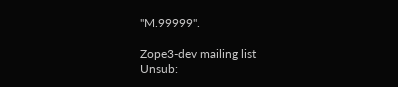"M.99999".

Zope3-dev mailing list
Unsub: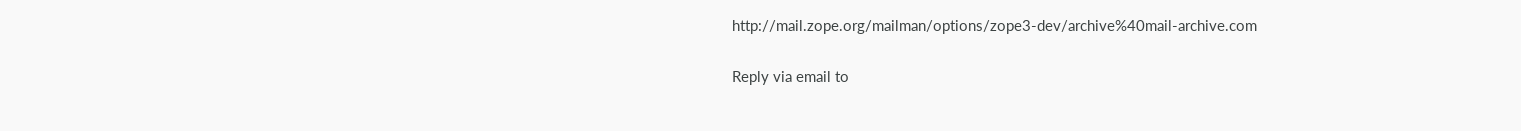http://mail.zope.org/mailman/options/zope3-dev/archive%40mail-archive.com

Reply via email to